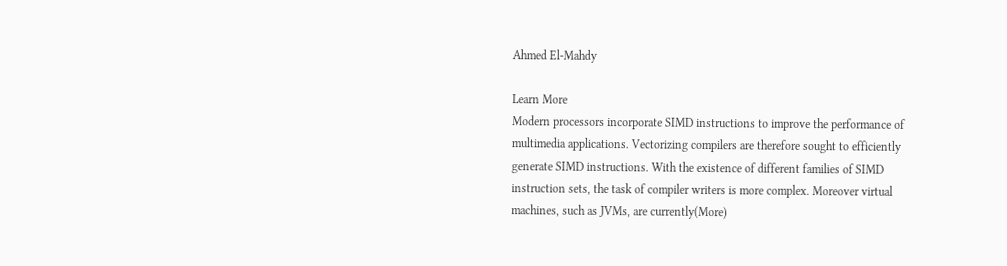Ahmed El-Mahdy

Learn More
Modern processors incorporate SIMD instructions to improve the performance of multimedia applications. Vectorizing compilers are therefore sought to efficiently generate SIMD instructions. With the existence of different families of SIMD instruction sets, the task of compiler writers is more complex. Moreover virtual machines, such as JVMs, are currently(More)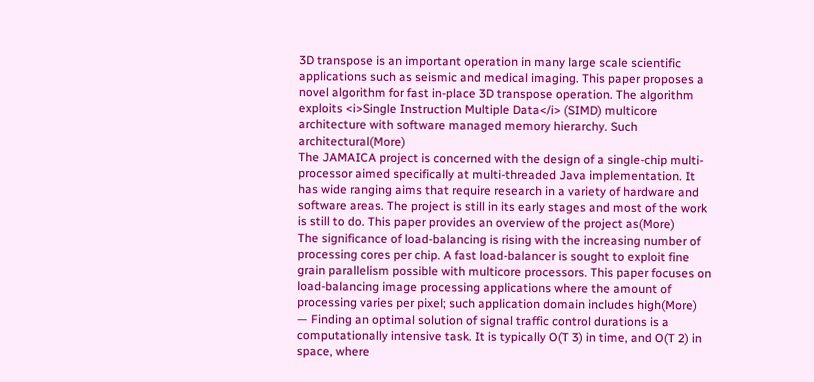3D transpose is an important operation in many large scale scientific applications such as seismic and medical imaging. This paper proposes a novel algorithm for fast in-place 3D transpose operation. The algorithm exploits <i>Single Instruction Multiple Data</i> (SIMD) multicore architecture with software managed memory hierarchy. Such architectural(More)
The JAMAICA project is concerned with the design of a single-chip multi-processor aimed specifically at multi-threaded Java implementation. It has wide ranging aims that require research in a variety of hardware and software areas. The project is still in its early stages and most of the work is still to do. This paper provides an overview of the project as(More)
The significance of load-balancing is rising with the increasing number of processing cores per chip. A fast load-balancer is sought to exploit fine grain parallelism possible with multicore processors. This paper focuses on load-balancing image processing applications where the amount of processing varies per pixel; such application domain includes high(More)
— Finding an optimal solution of signal traffic control durations is a computationally intensive task. It is typically O(T 3) in time, and O(T 2) in space, where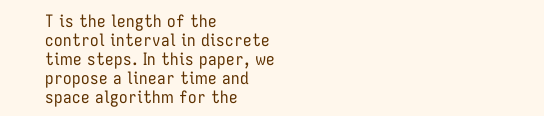T is the length of the control interval in discrete time steps. In this paper, we propose a linear time and space algorithm for the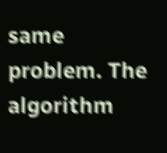same problem. The algorithm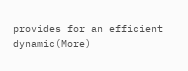provides for an efficient dynamic(More)